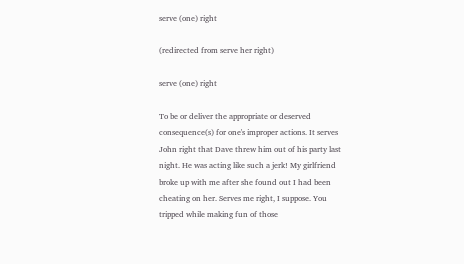serve (one) right

(redirected from serve her right)

serve (one) right

To be or deliver the appropriate or deserved consequence(s) for one's improper actions. It serves John right that Dave threw him out of his party last night. He was acting like such a jerk! My girlfriend broke up with me after she found out I had been cheating on her. Serves me right, I suppose. You tripped while making fun of those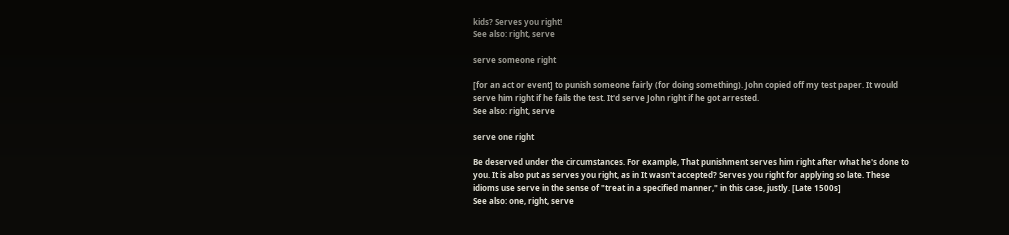kids? Serves you right!
See also: right, serve

serve someone right

[for an act or event] to punish someone fairly (for doing something). John copied off my test paper. It would serve him right if he fails the test. It'd serve John right if he got arrested.
See also: right, serve

serve one right

Be deserved under the circumstances. For example, That punishment serves him right after what he's done to you. It is also put as serves you right, as in It wasn't accepted? Serves you right for applying so late. These idioms use serve in the sense of "treat in a specified manner," in this case, justly. [Late 1500s]
See also: one, right, serve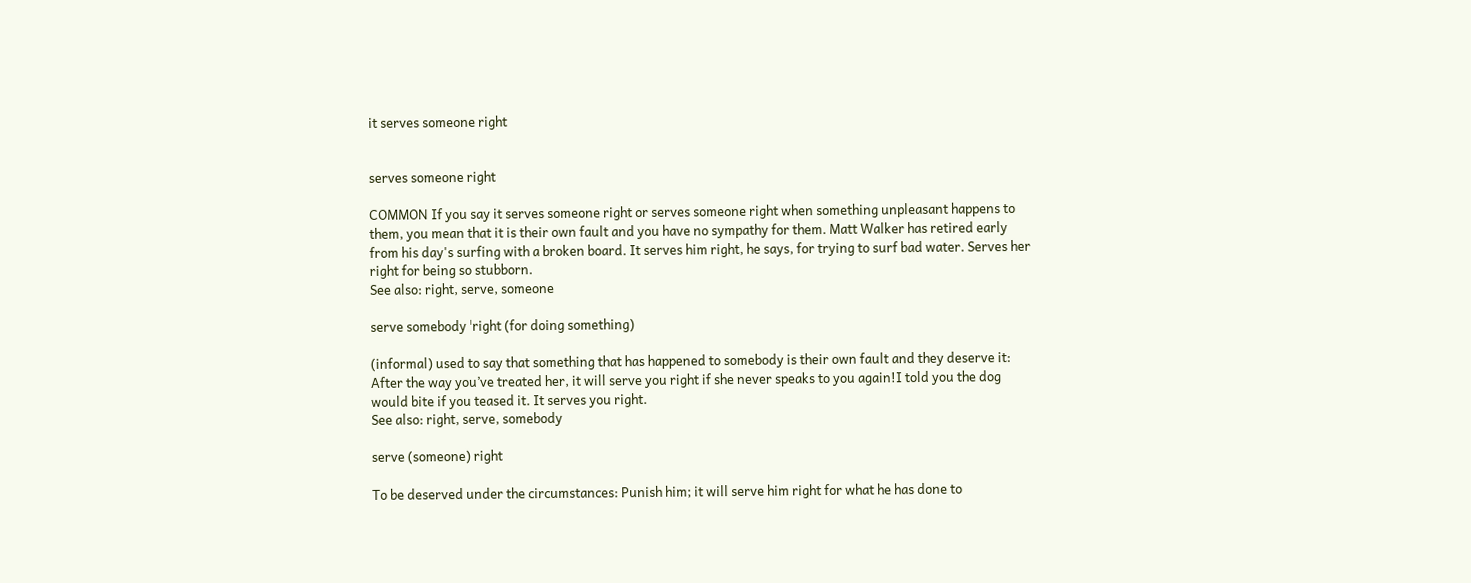it serves someone right


serves someone right

COMMON If you say it serves someone right or serves someone right when something unpleasant happens to them, you mean that it is their own fault and you have no sympathy for them. Matt Walker has retired early from his day's surfing with a broken board. It serves him right, he says, for trying to surf bad water. Serves her right for being so stubborn.
See also: right, serve, someone

serve somebody ˈright (for doing something)

(informal) used to say that something that has happened to somebody is their own fault and they deserve it: After the way you’ve treated her, it will serve you right if she never speaks to you again!I told you the dog would bite if you teased it. It serves you right.
See also: right, serve, somebody

serve (someone) right

To be deserved under the circumstances: Punish him; it will serve him right for what he has done to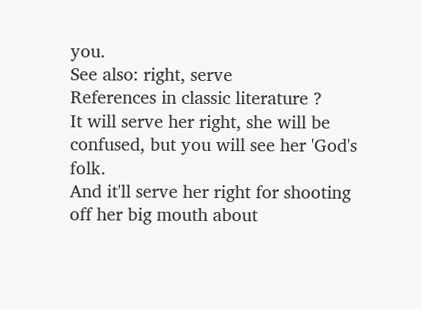you.
See also: right, serve
References in classic literature ?
It will serve her right, she will be confused, but you will see her 'God's folk.
And it'll serve her right for shooting off her big mouth about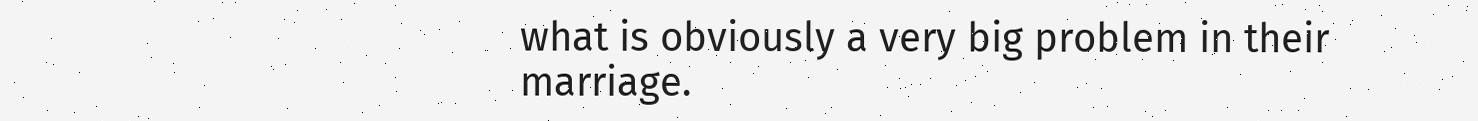what is obviously a very big problem in their marriage.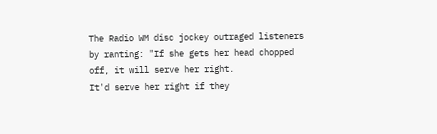The Radio WM disc jockey outraged listeners by ranting: "If she gets her head chopped off, it will serve her right.
It'd serve her right if they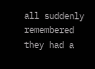all suddenly remembered they had a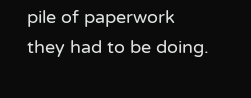pile of paperwork they had to be doing.